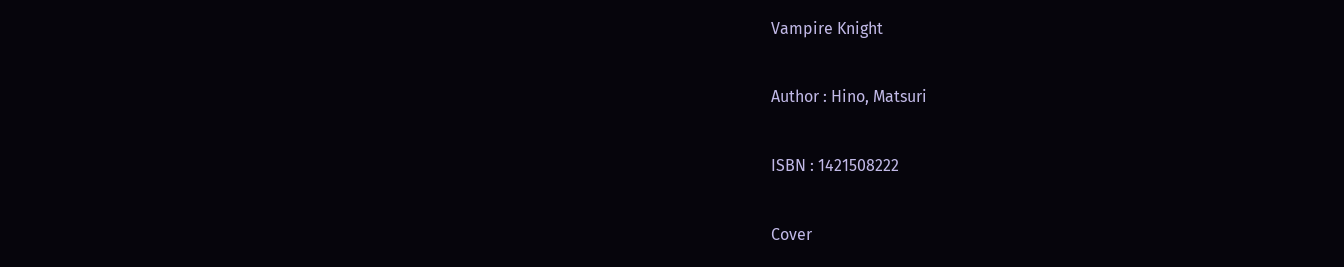Vampire Knight

Author : Hino, Matsuri

ISBN : 1421508222

Cover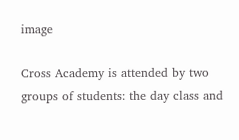image

Cross Academy is attended by two groups of students: the day class and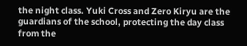the night class. Yuki Cross and Zero Kiryu are the guardians of the school, protecting the day class from the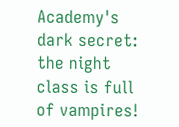Academy's dark secret: the night class is full of vampires!